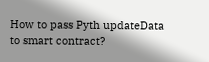How to pass Pyth updateData to smart contract?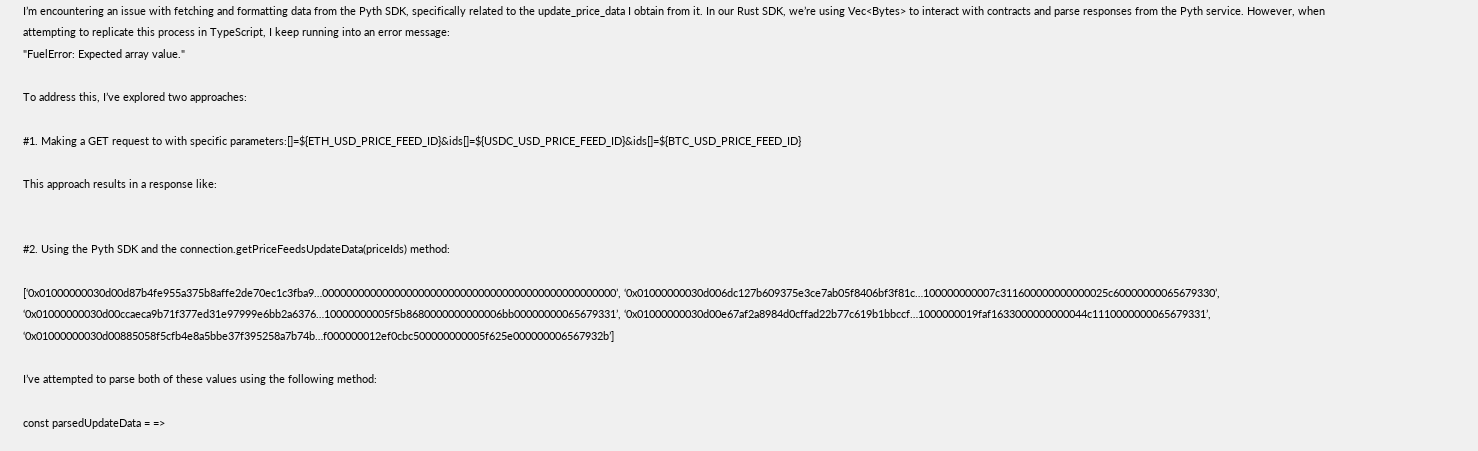I’m encountering an issue with fetching and formatting data from the Pyth SDK, specifically related to the update_price_data I obtain from it. In our Rust SDK, we’re using Vec<Bytes> to interact with contracts and parse responses from the Pyth service. However, when attempting to replicate this process in TypeScript, I keep running into an error message:
"FuelError: Expected array value."

To address this, I’ve explored two approaches:

#1. Making a GET request to with specific parameters:[]=${ETH_USD_PRICE_FEED_ID}&ids[]=${USDC_USD_PRICE_FEED_ID}&ids[]=${BTC_USD_PRICE_FEED_ID}

This approach results in a response like:


#2. Using the Pyth SDK and the connection.getPriceFeedsUpdateData(priceIds) method:

[‘0x01000000030d00d87b4fe955a375b8affe2de70ec1c3fba9…0000000000000000000000000000000000000000000000000’, ‘0x01000000030d006dc127b609375e3ce7ab05f8406bf3f81c…100000000007c311600000000000025c60000000065679330’, ‘0x01000000030d00ccaeca9b71f377ed31e97999e6bb2a6376…10000000005f5b8680000000000006bb00000000065679331’, ‘0x01000000030d00e67af2a8984d0cffad22b77c619b1bbccf…1000000019faf1633000000000044c1110000000065679331’, ‘0x01000000030d00885058f5cfb4e8a5bbe37f395258a7b74b…f000000012ef0cbc500000000005f625e000000006567932b’]

I’ve attempted to parse both of these values using the following method:

const parsedUpdateData = =>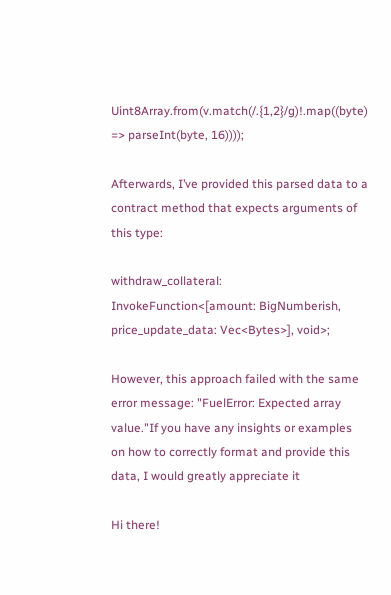Uint8Array.from(v.match(/.{1,2}/g)!.map((byte) => parseInt(byte, 16))));

Afterwards, I’ve provided this parsed data to a contract method that expects arguments of this type:

withdraw_collateral: InvokeFunction<[amount: BigNumberish, price_update_data: Vec<Bytes>], void>;

However, this approach failed with the same error message: "FuelError: Expected array value."If you have any insights or examples on how to correctly format and provide this data, I would greatly appreciate it

Hi there!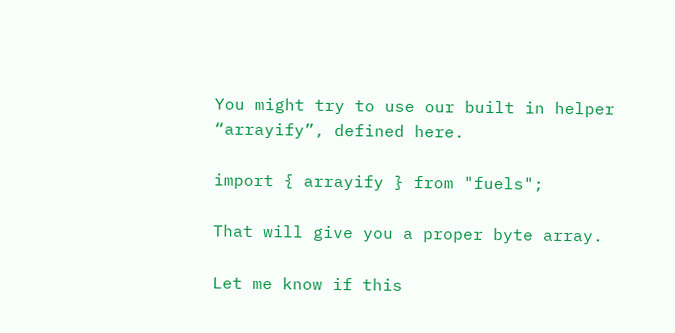You might try to use our built in helper “arrayify”, defined here.

import { arrayify } from "fuels";

That will give you a proper byte array.

Let me know if this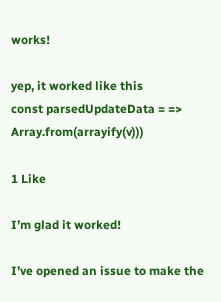works!

yep, it worked like this
const parsedUpdateData = => Array.from(arrayify(v)))

1 Like

I’m glad it worked!

I’ve opened an issue to make the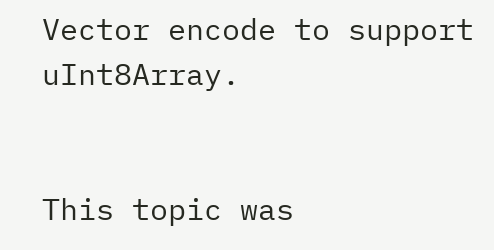Vector encode to support uInt8Array.


This topic was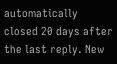automatically closed 20 days after the last reply. New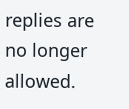replies are no longer allowed.